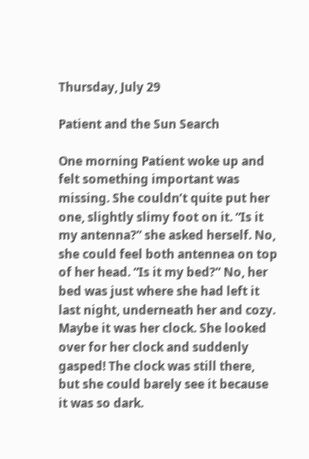Thursday, July 29

Patient and the Sun Search

One morning Patient woke up and felt something important was missing. She couldn’t quite put her one, slightly slimy foot on it. “Is it my antenna?” she asked herself. No, she could feel both antennea on top of her head. “Is it my bed?” No, her bed was just where she had left it last night, underneath her and cozy. Maybe it was her clock. She looked over for her clock and suddenly gasped! The clock was still there, but she could barely see it because it was so dark.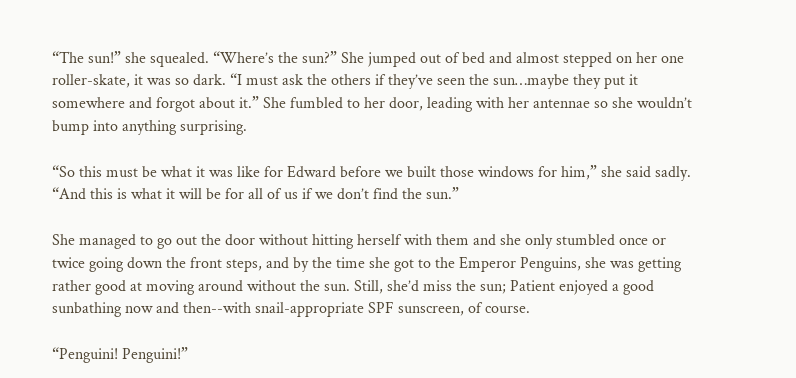“The sun!” she squealed. “Where’s the sun?” She jumped out of bed and almost stepped on her one roller-skate, it was so dark. “I must ask the others if they’ve seen the sun…maybe they put it somewhere and forgot about it.” She fumbled to her door, leading with her antennae so she wouldn’t bump into anything surprising.

“So this must be what it was like for Edward before we built those windows for him,” she said sadly. “And this is what it will be for all of us if we don’t find the sun.”

She managed to go out the door without hitting herself with them and she only stumbled once or twice going down the front steps, and by the time she got to the Emperor Penguins, she was getting rather good at moving around without the sun. Still, she’d miss the sun; Patient enjoyed a good sunbathing now and then--with snail-appropriate SPF sunscreen, of course.

“Penguini! Penguini!”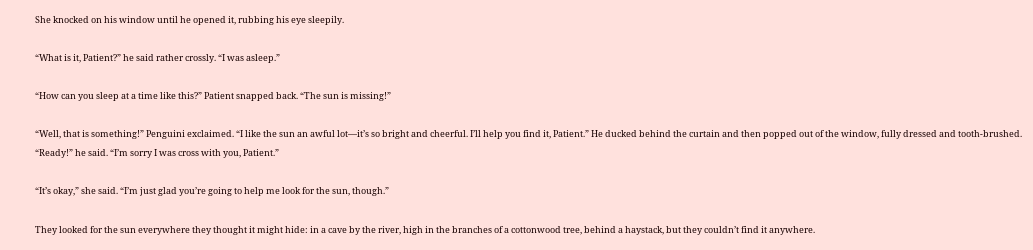She knocked on his window until he opened it, rubbing his eye sleepily.

“What is it, Patient?” he said rather crossly. “I was asleep.”

“How can you sleep at a time like this?” Patient snapped back. “The sun is missing!”

“Well, that is something!” Penguini exclaimed. “I like the sun an awful lot—it’s so bright and cheerful. I’ll help you find it, Patient.” He ducked behind the curtain and then popped out of the window, fully dressed and tooth-brushed. “Ready!” he said. “I’m sorry I was cross with you, Patient.”

“It’s okay,” she said. “I’m just glad you’re going to help me look for the sun, though.”

They looked for the sun everywhere they thought it might hide: in a cave by the river, high in the branches of a cottonwood tree, behind a haystack, but they couldn’t find it anywhere.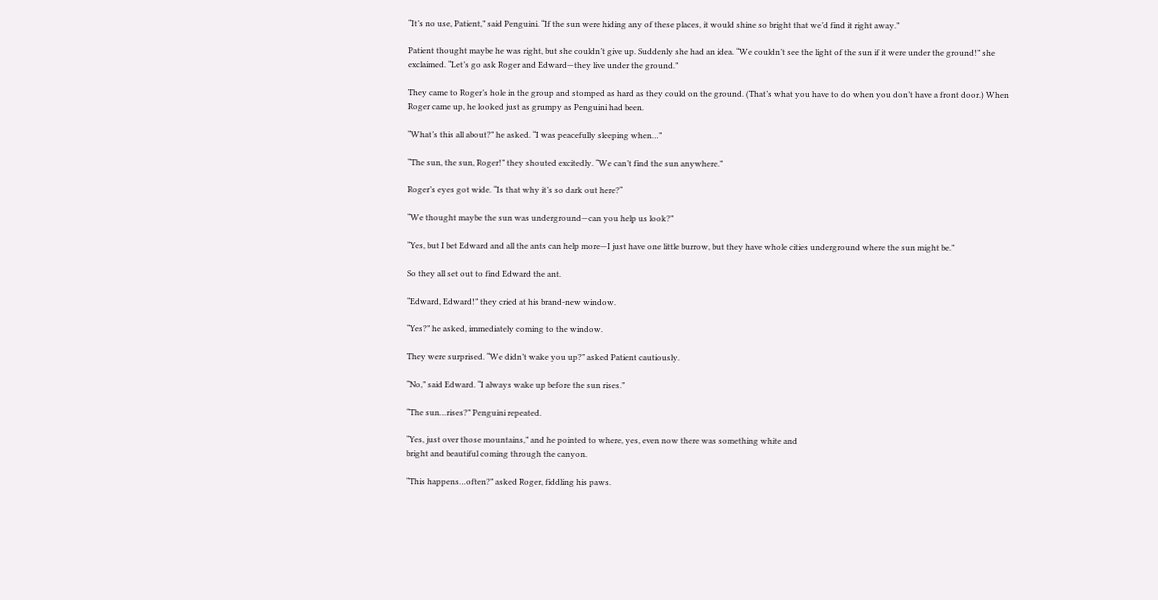“It’s no use, Patient,” said Penguini. “If the sun were hiding any of these places, it would shine so bright that we’d find it right away.”

Patient thought maybe he was right, but she couldn’t give up. Suddenly she had an idea. “We couldn’t see the light of the sun if it were under the ground!” she exclaimed. “Let’s go ask Roger and Edward—they live under the ground.”

They came to Roger’s hole in the group and stomped as hard as they could on the ground. (That’s what you have to do when you don’t have a front door.) When Roger came up, he looked just as grumpy as Penguini had been.

“What’s this all about?” he asked. “I was peacefully sleeping when…”

“The sun, the sun, Roger!” they shouted excitedly. “We can’t find the sun anywhere.”

Roger’s eyes got wide. “Is that why it’s so dark out here?“

“We thought maybe the sun was underground—can you help us look?”

“Yes, but I bet Edward and all the ants can help more—I just have one little burrow, but they have whole cities underground where the sun might be.”

So they all set out to find Edward the ant.

“Edward, Edward!” they cried at his brand-new window.

“Yes?” he asked, immediately coming to the window.

They were surprised. “We didn’t wake you up?” asked Patient cautiously.

“No,” said Edward. “I always wake up before the sun rises.”

“The sun…rises?” Penguini repeated.

“Yes, just over those mountains,” and he pointed to where, yes, even now there was something white and
bright and beautiful coming through the canyon.

“This happens…often?” asked Roger, fiddling his paws.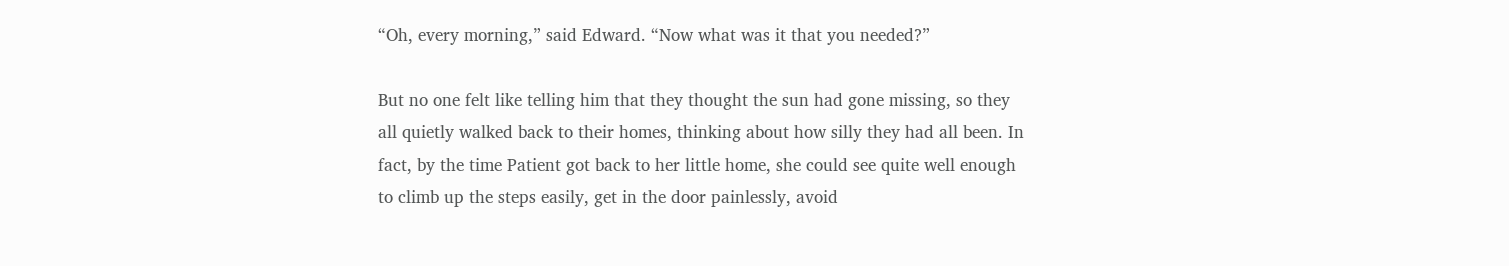“Oh, every morning,” said Edward. “Now what was it that you needed?”

But no one felt like telling him that they thought the sun had gone missing, so they all quietly walked back to their homes, thinking about how silly they had all been. In fact, by the time Patient got back to her little home, she could see quite well enough to climb up the steps easily, get in the door painlessly, avoid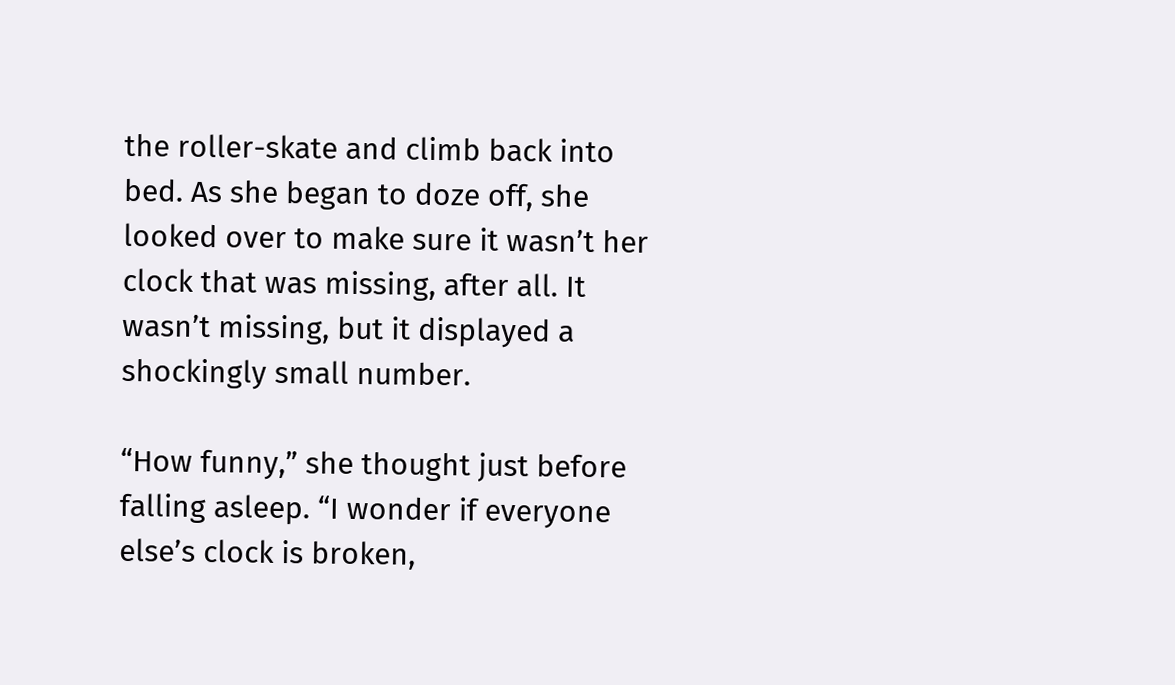the roller-skate and climb back into bed. As she began to doze off, she looked over to make sure it wasn’t her clock that was missing, after all. It wasn’t missing, but it displayed a shockingly small number.

“How funny,” she thought just before falling asleep. “I wonder if everyone else’s clock is broken,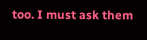too. I must ask them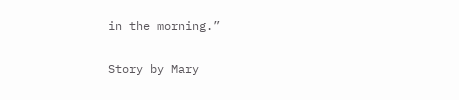in the morning.”

Story by Mary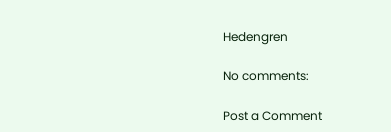Hedengren

No comments:

Post a Comment